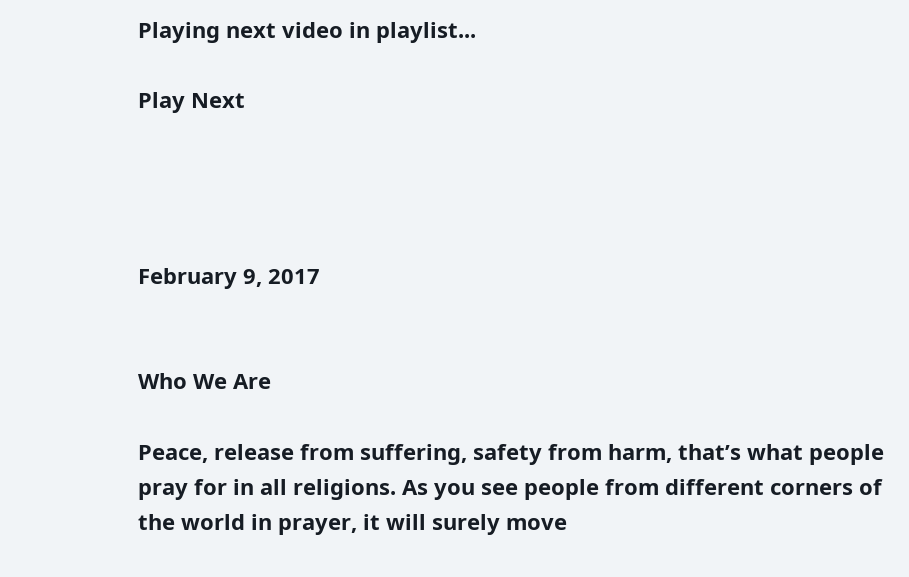Playing next video in playlist...

Play Next




February 9, 2017


Who We Are

Peace, release from suffering, safety from harm, that’s what people pray for in all religions. As you see people from different corners of the world in prayer, it will surely move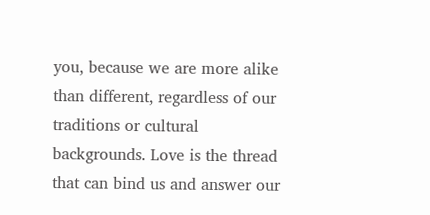you, because we are more alike than different, regardless of our traditions or cultural backgrounds. Love is the thread that can bind us and answer our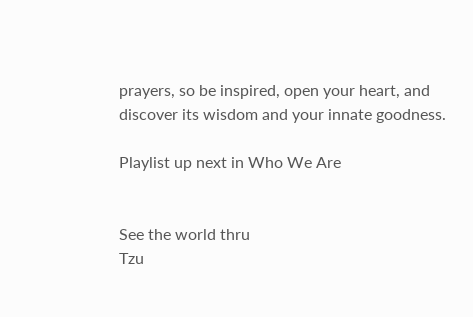prayers, so be inspired, open your heart, and discover its wisdom and your innate goodness.

Playlist up next in Who We Are


See the world thru
Tzu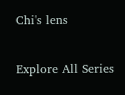Chi's lens

Explore All Series